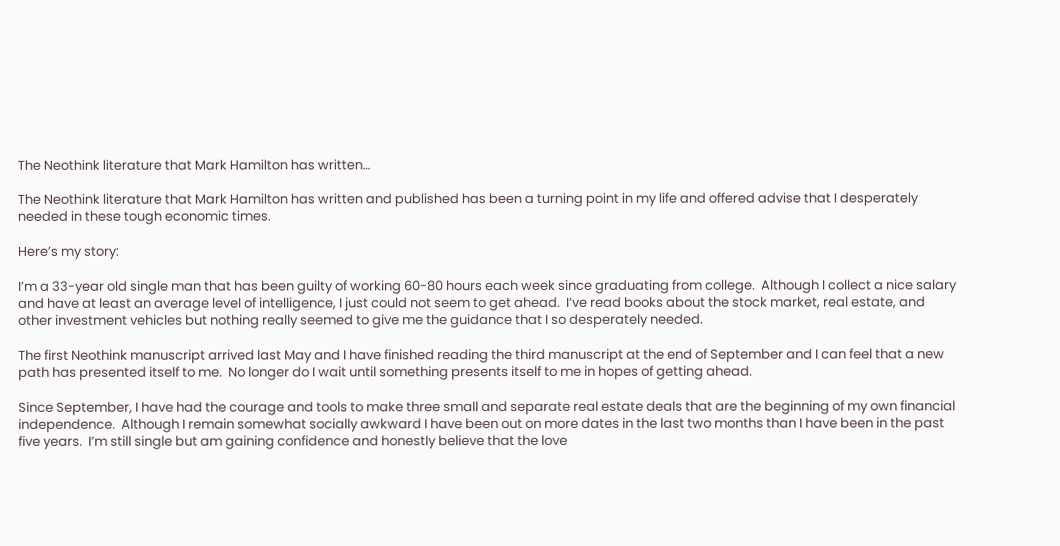The Neothink literature that Mark Hamilton has written…

The Neothink literature that Mark Hamilton has written and published has been a turning point in my life and offered advise that I desperately needed in these tough economic times.

Here’s my story:

I’m a 33-year old single man that has been guilty of working 60-80 hours each week since graduating from college.  Although I collect a nice salary and have at least an average level of intelligence, I just could not seem to get ahead.  I’ve read books about the stock market, real estate, and other investment vehicles but nothing really seemed to give me the guidance that I so desperately needed.

The first Neothink manuscript arrived last May and I have finished reading the third manuscript at the end of September and I can feel that a new path has presented itself to me.  No longer do I wait until something presents itself to me in hopes of getting ahead.

Since September, I have had the courage and tools to make three small and separate real estate deals that are the beginning of my own financial independence.  Although I remain somewhat socially awkward I have been out on more dates in the last two months than I have been in the past five years.  I’m still single but am gaining confidence and honestly believe that the love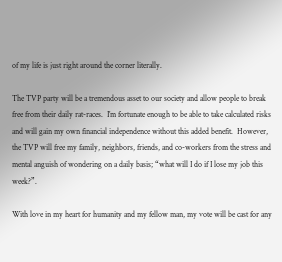of my life is just right around the corner literally.

The TVP party will be a tremendous asset to our society and allow people to break free from their daily rat-races.  I’m fortunate enough to be able to take calculated risks and will gain my own financial independence without this added benefit.  However, the TVP will free my family, neighbors, friends, and co-workers from the stress and mental anguish of wondering on a daily basis; “what will I do if I lose my job this week?”.

With love in my heart for humanity and my fellow man, my vote will be cast for any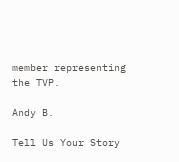member representing the TVP.

Andy B.

Tell Us Your Story